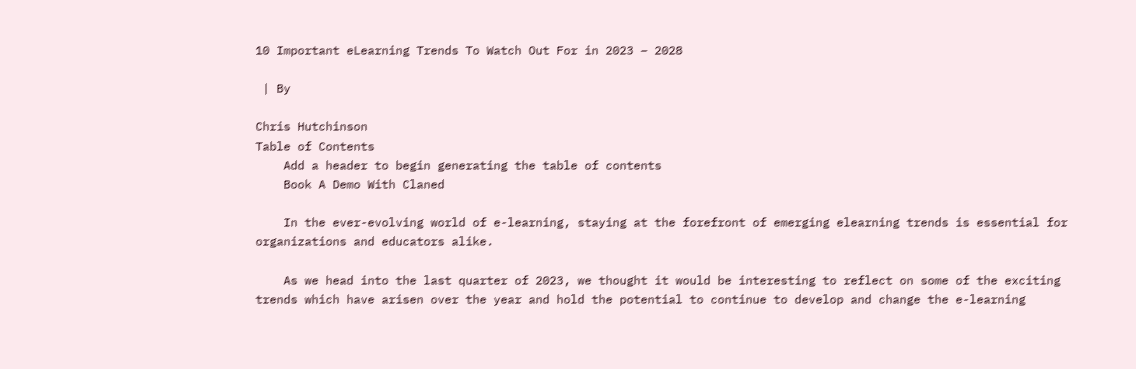10 Important eLearning Trends To Watch Out For in 2023 – 2028

 | By

Chris Hutchinson
Table of Contents
    Add a header to begin generating the table of contents
    Book A Demo With Claned

    In the ever-evolving world of e-learning, staying at the forefront of emerging elearning trends is essential for organizations and educators alike.

    As we head into the last quarter of 2023, we thought it would be interesting to reflect on some of the exciting trends which have arisen over the year and hold the potential to continue to develop and change the e-learning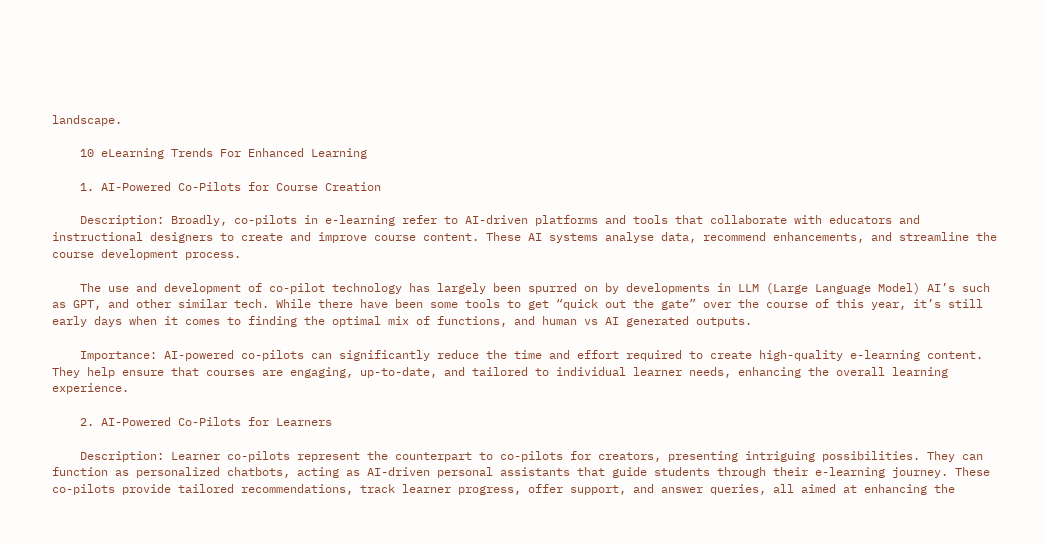landscape.

    10 eLearning Trends For Enhanced Learning

    1. AI-Powered Co-Pilots for Course Creation

    Description: Broadly, co-pilots in e-learning refer to AI-driven platforms and tools that collaborate with educators and instructional designers to create and improve course content. These AI systems analyse data, recommend enhancements, and streamline the course development process.

    The use and development of co-pilot technology has largely been spurred on by developments in LLM (Large Language Model) AI’s such as GPT, and other similar tech. While there have been some tools to get “quick out the gate” over the course of this year, it’s still early days when it comes to finding the optimal mix of functions, and human vs AI generated outputs.

    Importance: AI-powered co-pilots can significantly reduce the time and effort required to create high-quality e-learning content. They help ensure that courses are engaging, up-to-date, and tailored to individual learner needs, enhancing the overall learning experience.

    2. AI-Powered Co-Pilots for Learners

    Description: Learner co-pilots represent the counterpart to co-pilots for creators, presenting intriguing possibilities. They can function as personalized chatbots, acting as AI-driven personal assistants that guide students through their e-learning journey. These co-pilots provide tailored recommendations, track learner progress, offer support, and answer queries, all aimed at enhancing the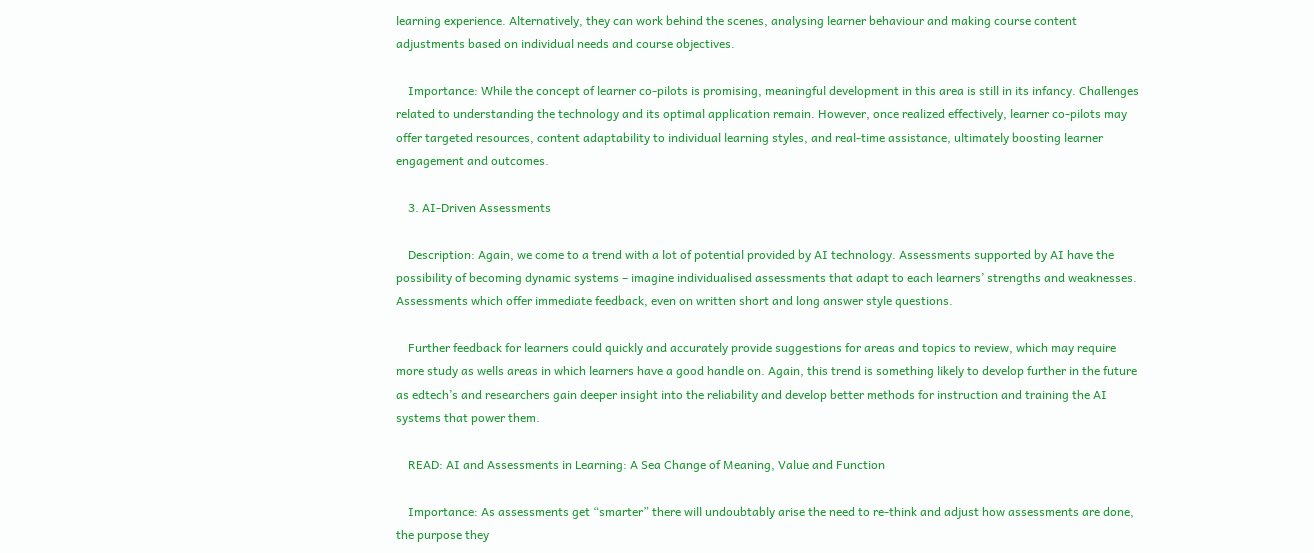learning experience. Alternatively, they can work behind the scenes, analysing learner behaviour and making course content adjustments based on individual needs and course objectives.

    Importance: While the concept of learner co-pilots is promising, meaningful development in this area is still in its infancy. Challenges related to understanding the technology and its optimal application remain. However, once realized effectively, learner co-pilots may offer targeted resources, content adaptability to individual learning styles, and real-time assistance, ultimately boosting learner engagement and outcomes.

    3. AI-Driven Assessments

    Description: Again, we come to a trend with a lot of potential provided by AI technology. Assessments supported by AI have the possibility of becoming dynamic systems – imagine individualised assessments that adapt to each learners’ strengths and weaknesses. Assessments which offer immediate feedback, even on written short and long answer style questions.

    Further feedback for learners could quickly and accurately provide suggestions for areas and topics to review, which may require more study as wells areas in which learners have a good handle on. Again, this trend is something likely to develop further in the future as edtech’s and researchers gain deeper insight into the reliability and develop better methods for instruction and training the AI systems that power them.

    READ: AI and Assessments in Learning: A Sea Change of Meaning, Value and Function

    Importance: As assessments get “smarter” there will undoubtably arise the need to re-think and adjust how assessments are done, the purpose they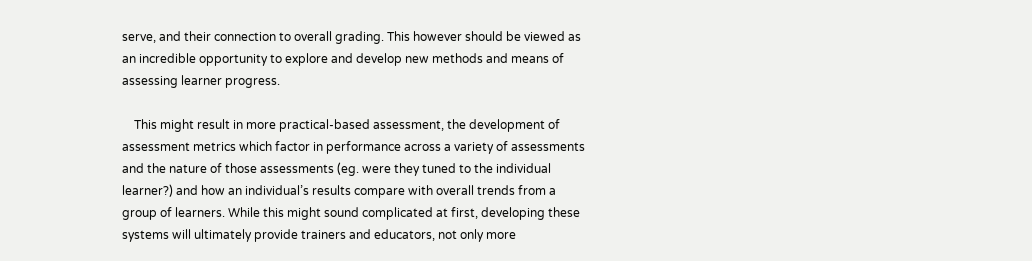serve, and their connection to overall grading. This however should be viewed as an incredible opportunity to explore and develop new methods and means of assessing learner progress.

    This might result in more practical-based assessment, the development of assessment metrics which factor in performance across a variety of assessments and the nature of those assessments (eg. were they tuned to the individual learner?) and how an individual’s results compare with overall trends from a group of learners. While this might sound complicated at first, developing these systems will ultimately provide trainers and educators, not only more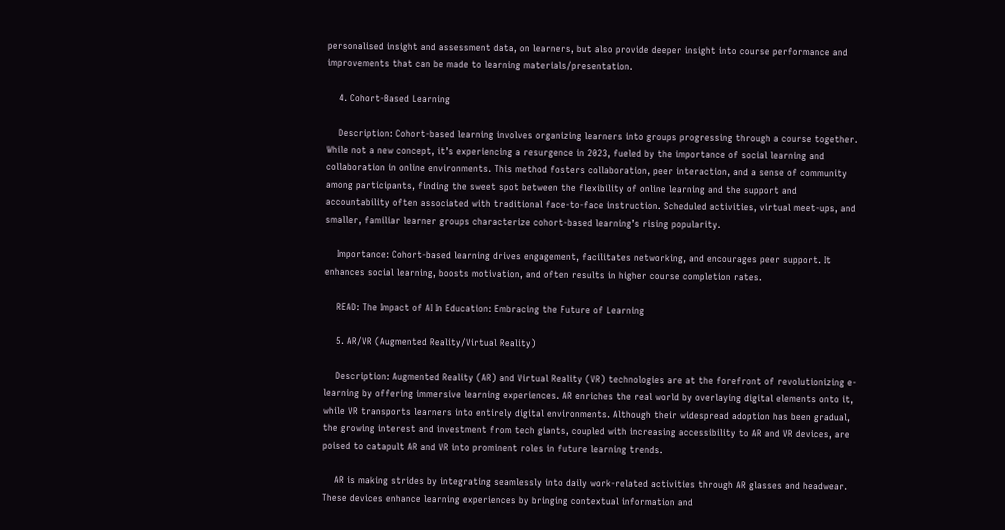personalised insight and assessment data, on learners, but also provide deeper insight into course performance and improvements that can be made to learning materials/presentation.

    4. Cohort-Based Learning

    Description: Cohort-based learning involves organizing learners into groups progressing through a course together. While not a new concept, it’s experiencing a resurgence in 2023, fueled by the importance of social learning and collaboration in online environments. This method fosters collaboration, peer interaction, and a sense of community among participants, finding the sweet spot between the flexibility of online learning and the support and accountability often associated with traditional face-to-face instruction. Scheduled activities, virtual meet-ups, and smaller, familiar learner groups characterize cohort-based learning’s rising popularity.

    Importance: Cohort-based learning drives engagement, facilitates networking, and encourages peer support. It enhances social learning, boosts motivation, and often results in higher course completion rates.

    READ: The Impact of AI In Education: Embracing the Future of Learning

    5. AR/VR (Augmented Reality/Virtual Reality)

    Description: Augmented Reality (AR) and Virtual Reality (VR) technologies are at the forefront of revolutionizing e-learning by offering immersive learning experiences. AR enriches the real world by overlaying digital elements onto it, while VR transports learners into entirely digital environments. Although their widespread adoption has been gradual, the growing interest and investment from tech giants, coupled with increasing accessibility to AR and VR devices, are poised to catapult AR and VR into prominent roles in future learning trends.

    AR is making strides by integrating seamlessly into daily work-related activities through AR glasses and headwear. These devices enhance learning experiences by bringing contextual information and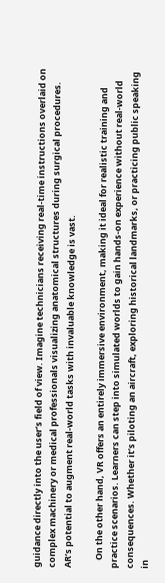guidance directly into the user’s field of view. Imagine technicians receiving real-time instructions overlaid on complex machinery or medical professionals visualizing anatomical structures during surgical procedures. AR’s potential to augment real-world tasks with invaluable knowledge is vast.

    On the other hand, VR offers an entirely immersive environment, making it ideal for realistic training and practice scenarios. Learners can step into simulated worlds to gain hands-on experience without real-world consequences. Whether it’s piloting an aircraft, exploring historical landmarks, or practicing public speaking in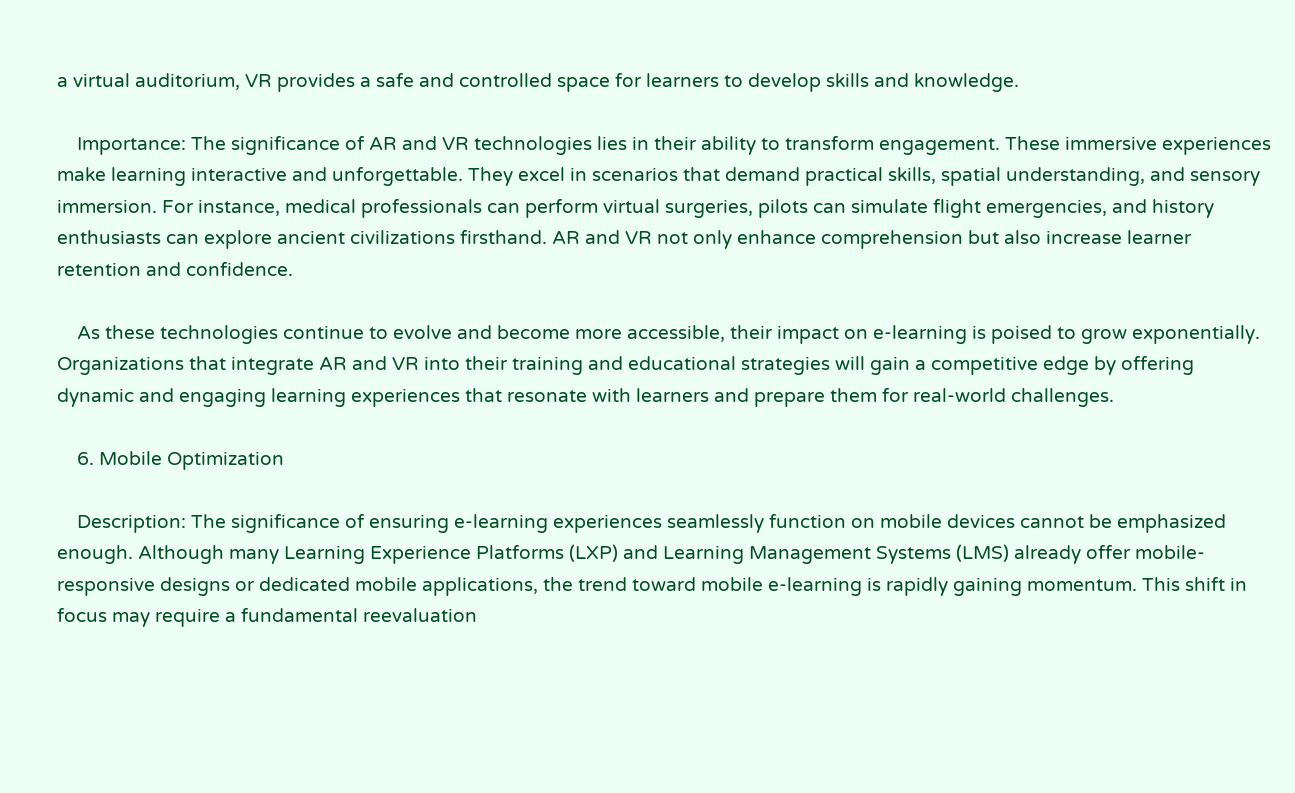a virtual auditorium, VR provides a safe and controlled space for learners to develop skills and knowledge.

    Importance: The significance of AR and VR technologies lies in their ability to transform engagement. These immersive experiences make learning interactive and unforgettable. They excel in scenarios that demand practical skills, spatial understanding, and sensory immersion. For instance, medical professionals can perform virtual surgeries, pilots can simulate flight emergencies, and history enthusiasts can explore ancient civilizations firsthand. AR and VR not only enhance comprehension but also increase learner retention and confidence.

    As these technologies continue to evolve and become more accessible, their impact on e-learning is poised to grow exponentially. Organizations that integrate AR and VR into their training and educational strategies will gain a competitive edge by offering dynamic and engaging learning experiences that resonate with learners and prepare them for real-world challenges.

    6. Mobile Optimization

    Description: The significance of ensuring e-learning experiences seamlessly function on mobile devices cannot be emphasized enough. Although many Learning Experience Platforms (LXP) and Learning Management Systems (LMS) already offer mobile-responsive designs or dedicated mobile applications, the trend toward mobile e-learning is rapidly gaining momentum. This shift in focus may require a fundamental reevaluation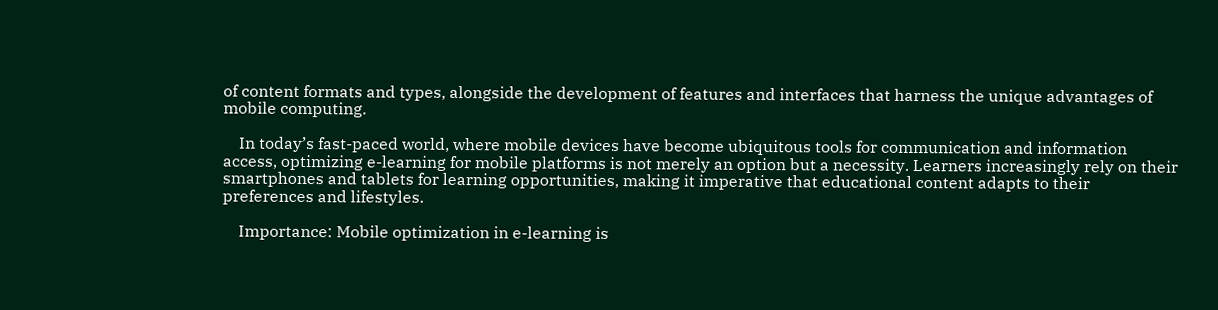of content formats and types, alongside the development of features and interfaces that harness the unique advantages of mobile computing.

    In today’s fast-paced world, where mobile devices have become ubiquitous tools for communication and information access, optimizing e-learning for mobile platforms is not merely an option but a necessity. Learners increasingly rely on their smartphones and tablets for learning opportunities, making it imperative that educational content adapts to their preferences and lifestyles.

    Importance: Mobile optimization in e-learning is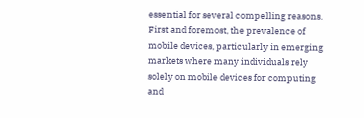essential for several compelling reasons. First and foremost, the prevalence of mobile devices, particularly in emerging markets where many individuals rely solely on mobile devices for computing and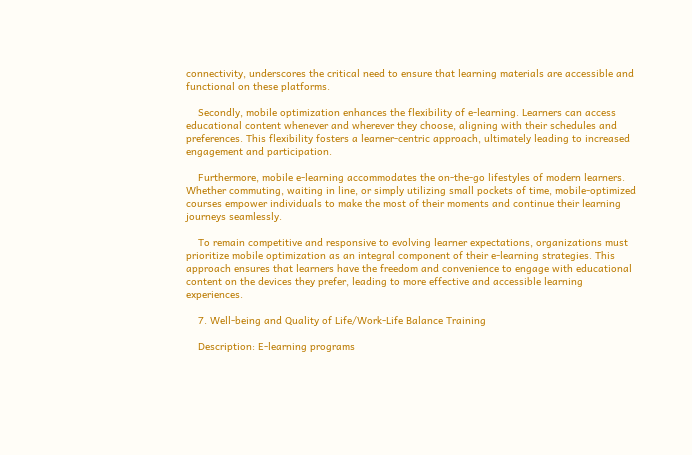connectivity, underscores the critical need to ensure that learning materials are accessible and functional on these platforms.

    Secondly, mobile optimization enhances the flexibility of e-learning. Learners can access educational content whenever and wherever they choose, aligning with their schedules and preferences. This flexibility fosters a learner-centric approach, ultimately leading to increased engagement and participation.

    Furthermore, mobile e-learning accommodates the on-the-go lifestyles of modern learners. Whether commuting, waiting in line, or simply utilizing small pockets of time, mobile-optimized courses empower individuals to make the most of their moments and continue their learning journeys seamlessly.

    To remain competitive and responsive to evolving learner expectations, organizations must prioritize mobile optimization as an integral component of their e-learning strategies. This approach ensures that learners have the freedom and convenience to engage with educational content on the devices they prefer, leading to more effective and accessible learning experiences.

    7. Well-being and Quality of Life/Work-Life Balance Training

    Description: E-learning programs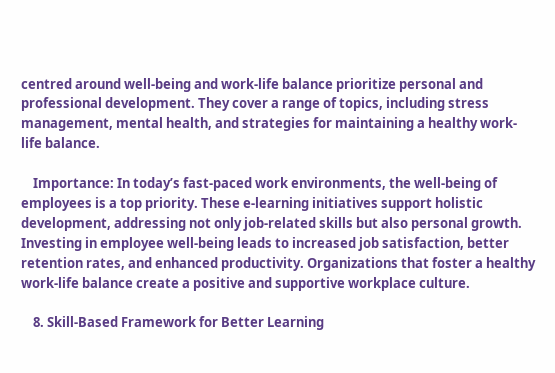centred around well-being and work-life balance prioritize personal and professional development. They cover a range of topics, including stress management, mental health, and strategies for maintaining a healthy work-life balance.

    Importance: In today’s fast-paced work environments, the well-being of employees is a top priority. These e-learning initiatives support holistic development, addressing not only job-related skills but also personal growth. Investing in employee well-being leads to increased job satisfaction, better retention rates, and enhanced productivity. Organizations that foster a healthy work-life balance create a positive and supportive workplace culture.

    8. Skill-Based Framework for Better Learning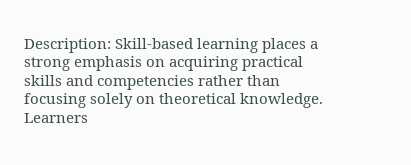Description: Skill-based learning places a strong emphasis on acquiring practical skills and competencies rather than focusing solely on theoretical knowledge. Learners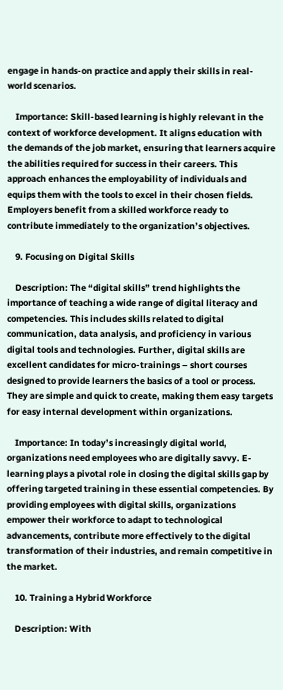engage in hands-on practice and apply their skills in real-world scenarios.

    Importance: Skill-based learning is highly relevant in the context of workforce development. It aligns education with the demands of the job market, ensuring that learners acquire the abilities required for success in their careers. This approach enhances the employability of individuals and equips them with the tools to excel in their chosen fields. Employers benefit from a skilled workforce ready to contribute immediately to the organization’s objectives.

    9. Focusing on Digital Skills

    Description: The “digital skills” trend highlights the importance of teaching a wide range of digital literacy and competencies. This includes skills related to digital communication, data analysis, and proficiency in various digital tools and technologies. Further, digital skills are excellent candidates for micro-trainings – short courses designed to provide learners the basics of a tool or process. They are simple and quick to create, making them easy targets for easy internal development within organizations.

    Importance: In today’s increasingly digital world, organizations need employees who are digitally savvy. E-learning plays a pivotal role in closing the digital skills gap by offering targeted training in these essential competencies. By providing employees with digital skills, organizations empower their workforce to adapt to technological advancements, contribute more effectively to the digital transformation of their industries, and remain competitive in the market.

    10. Training a Hybrid Workforce

    Description: With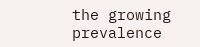the growing prevalence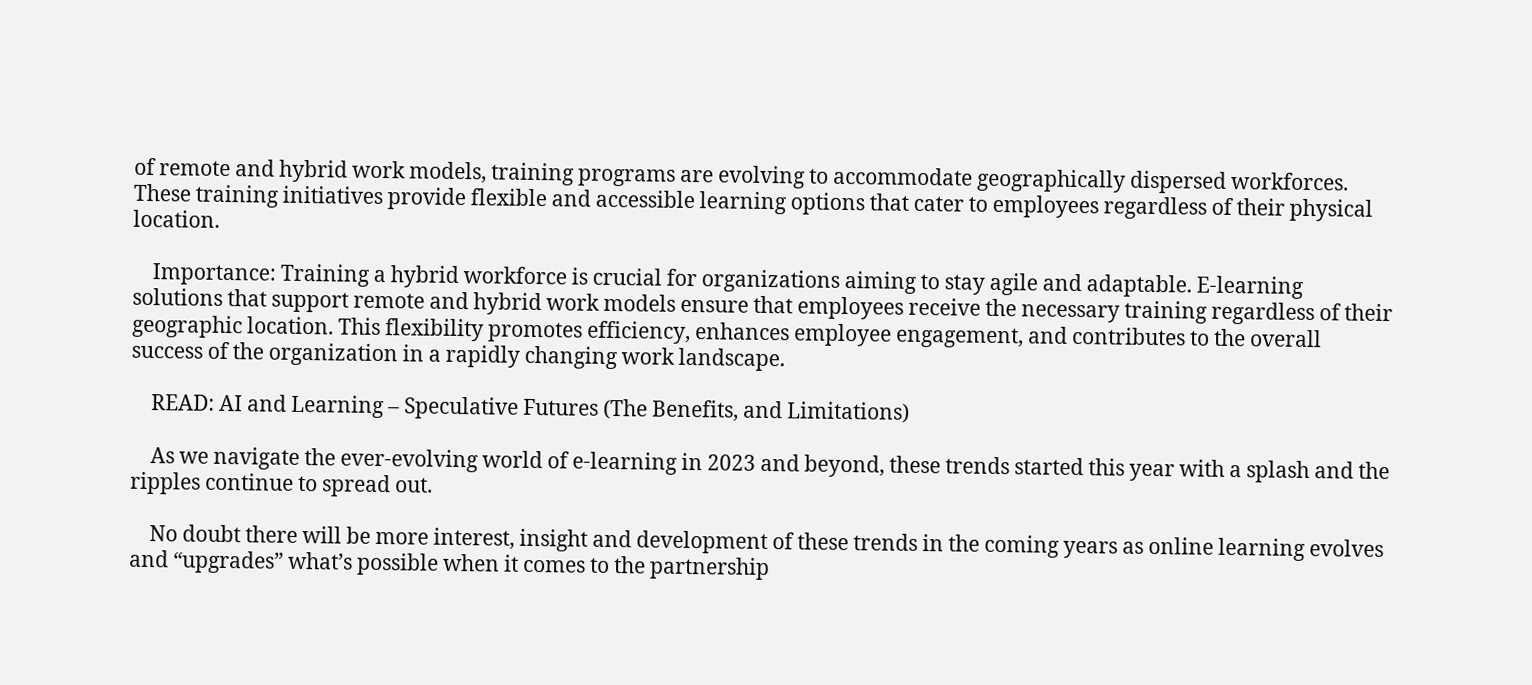of remote and hybrid work models, training programs are evolving to accommodate geographically dispersed workforces. These training initiatives provide flexible and accessible learning options that cater to employees regardless of their physical location.

    Importance: Training a hybrid workforce is crucial for organizations aiming to stay agile and adaptable. E-learning solutions that support remote and hybrid work models ensure that employees receive the necessary training regardless of their geographic location. This flexibility promotes efficiency, enhances employee engagement, and contributes to the overall success of the organization in a rapidly changing work landscape.

    READ: AI and Learning – Speculative Futures (The Benefits, and Limitations)

    As we navigate the ever-evolving world of e-learning in 2023 and beyond, these trends started this year with a splash and the ripples continue to spread out.

    No doubt there will be more interest, insight and development of these trends in the coming years as online learning evolves and “upgrades” what’s possible when it comes to the partnership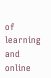of learning and online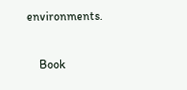environments.

    Book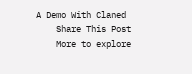A Demo With Claned
    Share This Post
    More to explore